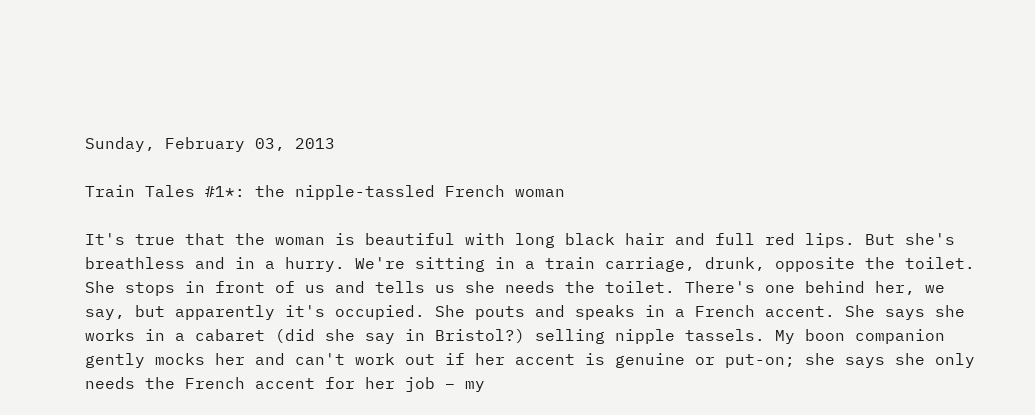Sunday, February 03, 2013

Train Tales #1*: the nipple-tassled French woman

It's true that the woman is beautiful with long black hair and full red lips. But she's breathless and in a hurry. We're sitting in a train carriage, drunk, opposite the toilet. She stops in front of us and tells us she needs the toilet. There's one behind her, we say, but apparently it's occupied. She pouts and speaks in a French accent. She says she works in a cabaret (did she say in Bristol?) selling nipple tassels. My boon companion gently mocks her and can't work out if her accent is genuine or put-on; she says she only needs the French accent for her job – my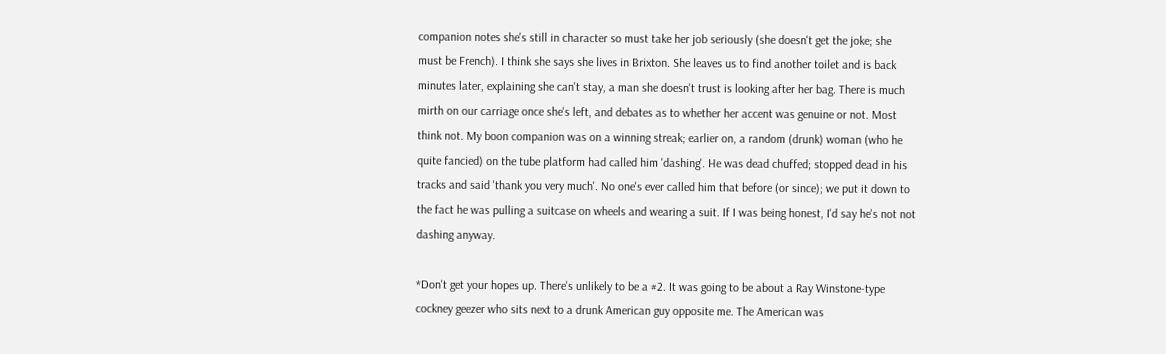companion notes she's still in character so must take her job seriously (she doesn't get the joke; she must be French). I think she says she lives in Brixton. She leaves us to find another toilet and is back minutes later, explaining she can't stay, a man she doesn't trust is looking after her bag. There is much mirth on our carriage once she's left, and debates as to whether her accent was genuine or not. Most think not. My boon companion was on a winning streak; earlier on, a random (drunk) woman (who he quite fancied) on the tube platform had called him 'dashing'. He was dead chuffed; stopped dead in his tracks and said 'thank you very much'. No one's ever called him that before (or since); we put it down to the fact he was pulling a suitcase on wheels and wearing a suit. If I was being honest, I'd say he's not not dashing anyway.

*Don't get your hopes up. There's unlikely to be a #2. It was going to be about a Ray Winstone-type cockney geezer who sits next to a drunk American guy opposite me. The American was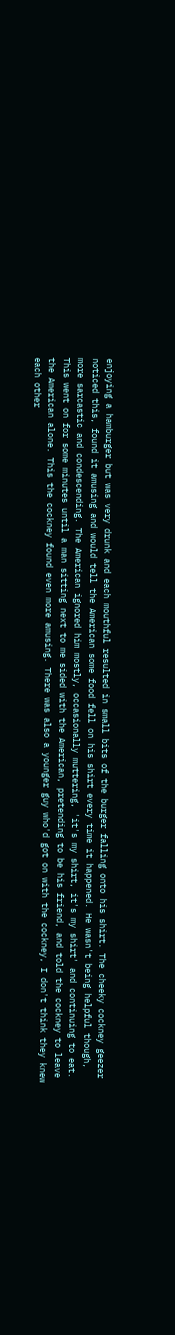enjoying a hamburger but was very drunk and each mouthful resulted in small bits of the burger falling onto his shirt. The cheeky cockney geezer noticed this, found it amusing and would tell the American some food fell on his shirt every time it happened. He wasn't being helpful though, more sarcastic and condescending. The American ignored him mostly, occasionally muttering, 'it's my shirt, it's my shirt' and continuing to eat. This went on for some minutes until a man sitting next to me sided with the American, pretending to be his friend, and told the cockney to leave the American alone. This the cockney found even more amusing. There was also a younger guy who'd got on with the cockney, I don't think they knew each other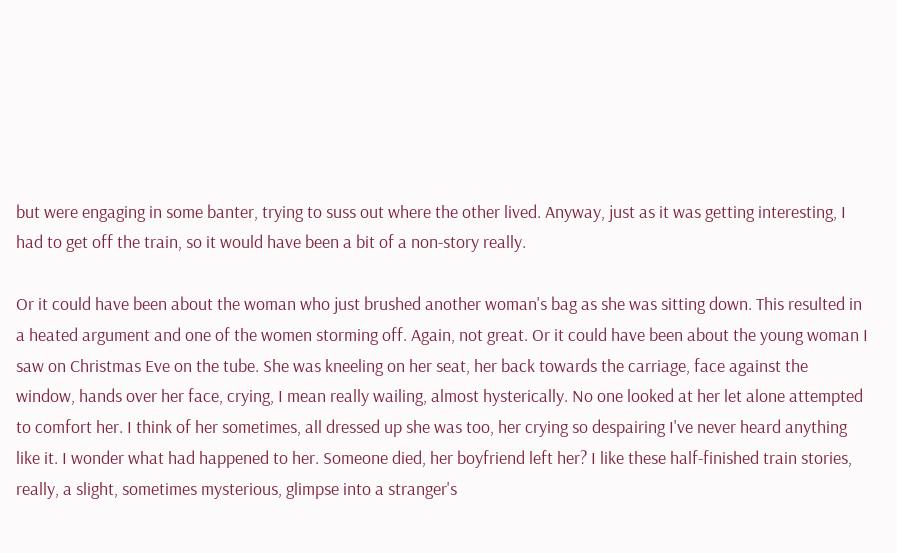but were engaging in some banter, trying to suss out where the other lived. Anyway, just as it was getting interesting, I had to get off the train, so it would have been a bit of a non-story really.

Or it could have been about the woman who just brushed another woman's bag as she was sitting down. This resulted in a heated argument and one of the women storming off. Again, not great. Or it could have been about the young woman I saw on Christmas Eve on the tube. She was kneeling on her seat, her back towards the carriage, face against the window, hands over her face, crying, I mean really wailing, almost hysterically. No one looked at her let alone attempted to comfort her. I think of her sometimes, all dressed up she was too, her crying so despairing I've never heard anything like it. I wonder what had happened to her. Someone died, her boyfriend left her? I like these half-finished train stories, really, a slight, sometimes mysterious, glimpse into a stranger's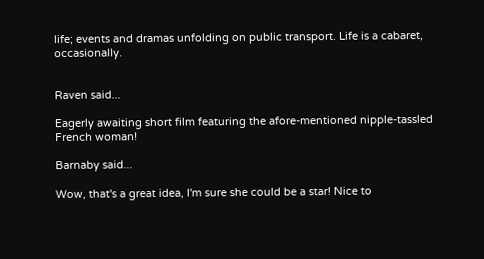life; events and dramas unfolding on public transport. Life is a cabaret, occasionally.


Raven said...

Eagerly awaiting short film featuring the afore-mentioned nipple-tassled French woman!

Barnaby said...

Wow, that's a great idea, I'm sure she could be a star! Nice to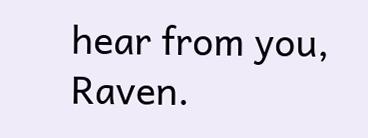hear from you, Raven.